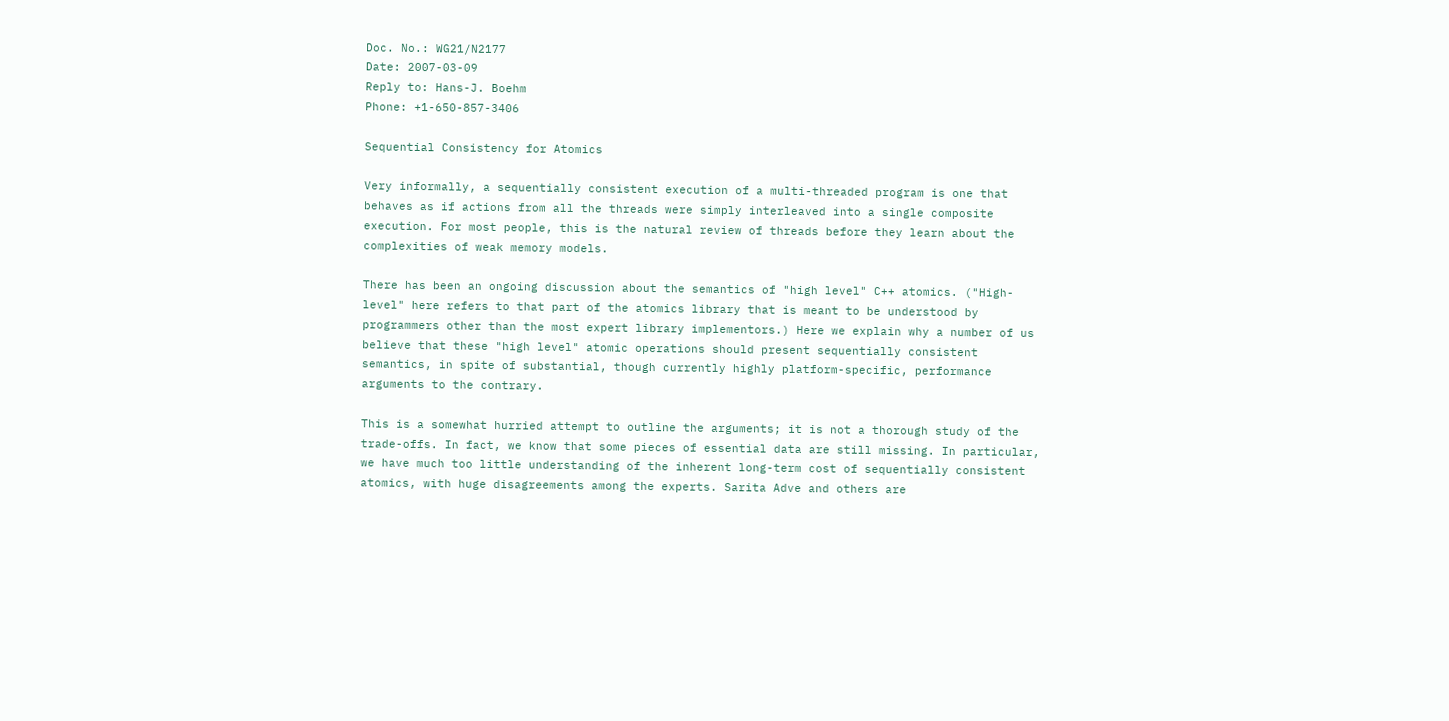Doc. No.: WG21/N2177
Date: 2007-03-09
Reply to: Hans-J. Boehm
Phone: +1-650-857-3406

Sequential Consistency for Atomics

Very informally, a sequentially consistent execution of a multi-threaded program is one that behaves as if actions from all the threads were simply interleaved into a single composite execution. For most people, this is the natural review of threads before they learn about the complexities of weak memory models.

There has been an ongoing discussion about the semantics of "high level" C++ atomics. ("High-level" here refers to that part of the atomics library that is meant to be understood by programmers other than the most expert library implementors.) Here we explain why a number of us believe that these "high level" atomic operations should present sequentially consistent semantics, in spite of substantial, though currently highly platform-specific, performance arguments to the contrary.

This is a somewhat hurried attempt to outline the arguments; it is not a thorough study of the trade-offs. In fact, we know that some pieces of essential data are still missing. In particular, we have much too little understanding of the inherent long-term cost of sequentially consistent atomics, with huge disagreements among the experts. Sarita Adve and others are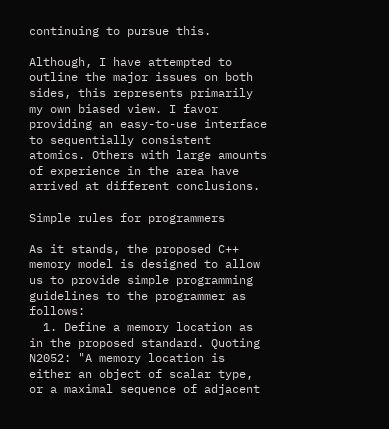continuing to pursue this.

Although, I have attempted to outline the major issues on both sides, this represents primarily my own biased view. I favor providing an easy-to-use interface to sequentially consistent atomics. Others with large amounts of experience in the area have arrived at different conclusions.

Simple rules for programmers

As it stands, the proposed C++ memory model is designed to allow us to provide simple programming guidelines to the programmer as follows:
  1. Define a memory location as in the proposed standard. Quoting N2052: "A memory location is either an object of scalar type, or a maximal sequence of adjacent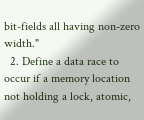bit-fields all having non-zero width."
  2. Define a data race to occur if a memory location not holding a lock, atomic,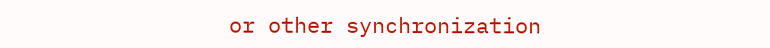or other synchronization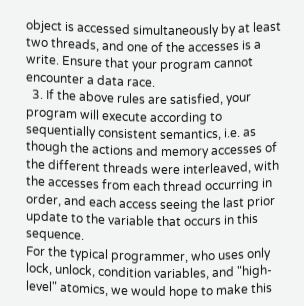object is accessed simultaneously by at least two threads, and one of the accesses is a write. Ensure that your program cannot encounter a data race.
  3. If the above rules are satisfied, your program will execute according to sequentially consistent semantics, i.e. as though the actions and memory accesses of the different threads were interleaved, with the accesses from each thread occurring in order, and each access seeing the last prior update to the variable that occurs in this sequence.
For the typical programmer, who uses only lock, unlock, condition variables, and "high-level" atomics, we would hope to make this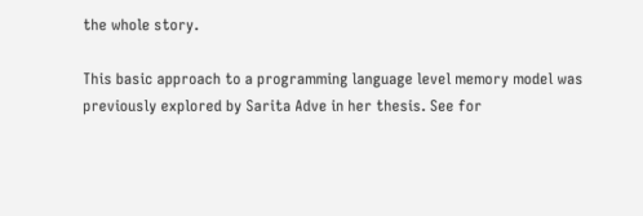the whole story.

This basic approach to a programming language level memory model was previously explored by Sarita Adve in her thesis. See for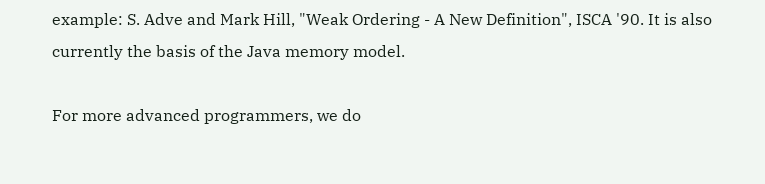example: S. Adve and Mark Hill, "Weak Ordering - A New Definition", ISCA '90. It is also currently the basis of the Java memory model.

For more advanced programmers, we do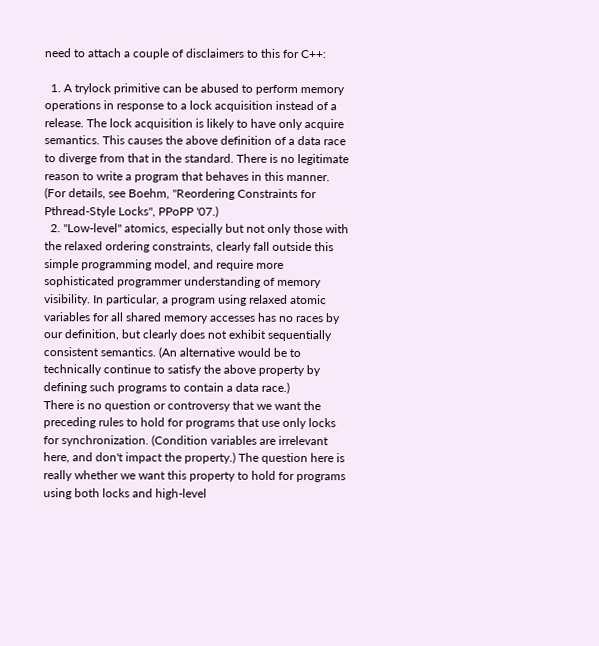need to attach a couple of disclaimers to this for C++:

  1. A trylock primitive can be abused to perform memory operations in response to a lock acquisition instead of a release. The lock acquisition is likely to have only acquire semantics. This causes the above definition of a data race to diverge from that in the standard. There is no legitimate reason to write a program that behaves in this manner. (For details, see Boehm, "Reordering Constraints for Pthread-Style Locks", PPoPP '07.)
  2. "Low-level" atomics, especially but not only those with the relaxed ordering constraints, clearly fall outside this simple programming model, and require more sophisticated programmer understanding of memory visibility. In particular, a program using relaxed atomic variables for all shared memory accesses has no races by our definition, but clearly does not exhibit sequentially consistent semantics. (An alternative would be to technically continue to satisfy the above property by defining such programs to contain a data race.)
There is no question or controversy that we want the preceding rules to hold for programs that use only locks for synchronization. (Condition variables are irrelevant here, and don't impact the property.) The question here is really whether we want this property to hold for programs using both locks and high-level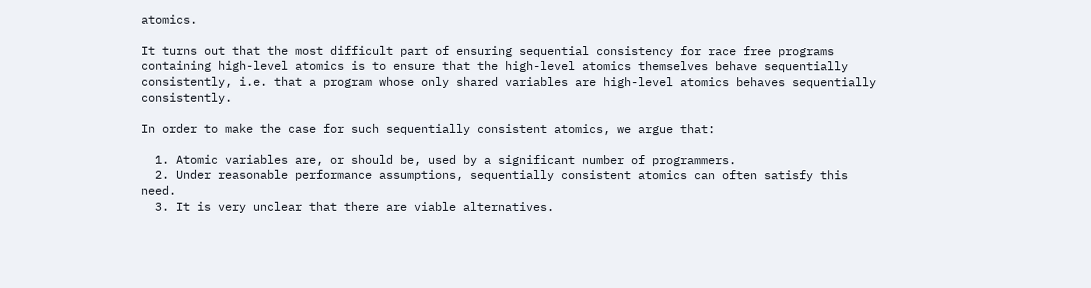atomics.

It turns out that the most difficult part of ensuring sequential consistency for race free programs containing high-level atomics is to ensure that the high-level atomics themselves behave sequentially consistently, i.e. that a program whose only shared variables are high-level atomics behaves sequentially consistently.

In order to make the case for such sequentially consistent atomics, we argue that:

  1. Atomic variables are, or should be, used by a significant number of programmers.
  2. Under reasonable performance assumptions, sequentially consistent atomics can often satisfy this need.
  3. It is very unclear that there are viable alternatives.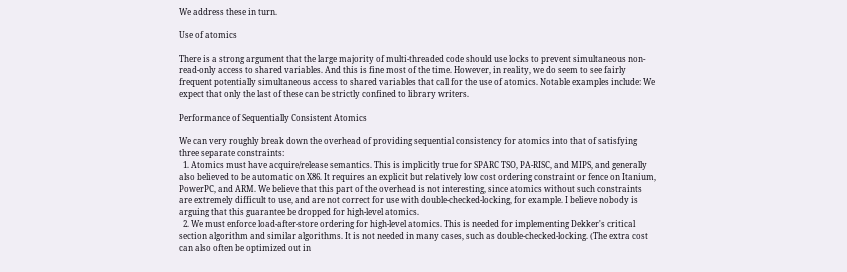We address these in turn.

Use of atomics

There is a strong argument that the large majority of multi-threaded code should use locks to prevent simultaneous non-read-only access to shared variables. And this is fine most of the time. However, in reality, we do seem to see fairly frequent potentially simultaneous access to shared variables that call for the use of atomics. Notable examples include: We expect that only the last of these can be strictly confined to library writers.

Performance of Sequentially Consistent Atomics

We can very roughly break down the overhead of providing sequential consistency for atomics into that of satisfying three separate constraints:
  1. Atomics must have acquire/release semantics. This is implicitly true for SPARC TSO, PA-RISC, and MIPS, and generally also believed to be automatic on X86. It requires an explicit but relatively low cost ordering constraint or fence on Itanium, PowerPC, and ARM. We believe that this part of the overhead is not interesting, since atomics without such constraints are extremely difficult to use, and are not correct for use with double-checked-locking, for example. I believe nobody is arguing that this guarantee be dropped for high-level atomics.
  2. We must enforce load-after-store ordering for high-level atomics. This is needed for implementing Dekker's critical section algorithm and similar algorithms. It is not needed in many cases, such as double-checked-locking. (The extra cost can also often be optimized out in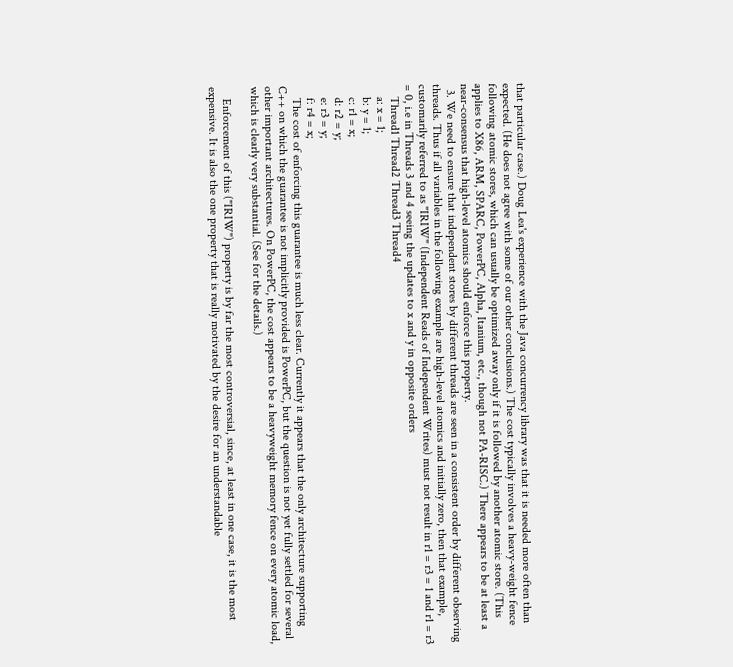that particular case.) Doug Lea's experience with the Java concurrency library was that it is needed more often than expected. (He does not agree with some of our other conclusions.) The cost typically involves a heavy-weight fence following atomic stores, which can usually be optimized away only if it is followed by another atomic store. (This applies to X86, ARM, SPARC, PowerPC, Alpha, Itanium, etc., though not PA-RISC.) There appears to be at least a near-consensus that high-level atomics should enforce this property.
  3. We need to ensure that independent stores by different threads are seen in a consistent order by different observing threads. Thus if all variables in the following example are high-level atomics and initially zero, then that example, customarily referred to as "IRIW" (Independent Reads of Independent Writes) must not result in r1 = r3 = 1 and r1 = r3 = 0, i.e in Threads 3 and 4 seeing the updates to x and y in opposite orders
    Thread1 Thread2 Thread3 Thread4
    a: x = 1;
    b: y = 1;
    c: r1 = x;
    d: r2 = y;
    e: r3 = y;
    f: r4 = x;
    The cost of enforcing this guarantee is much less clear. Currently it appears that the only architecture supporting C++ on which the guarantee is not implicitly provided is PowerPC, but the question is not yet fully settled for several other important architectures. On PowerPC, the cost appears to be a heavyweight memory fence on every atomic load, which is clearly very substantial. (See for the details.)

    Enforcement of this ("IRIW") property is by far the most controversial, since, at least in one case, it is the most expensive. It is also the one property that is really motivated by the desire for an understandable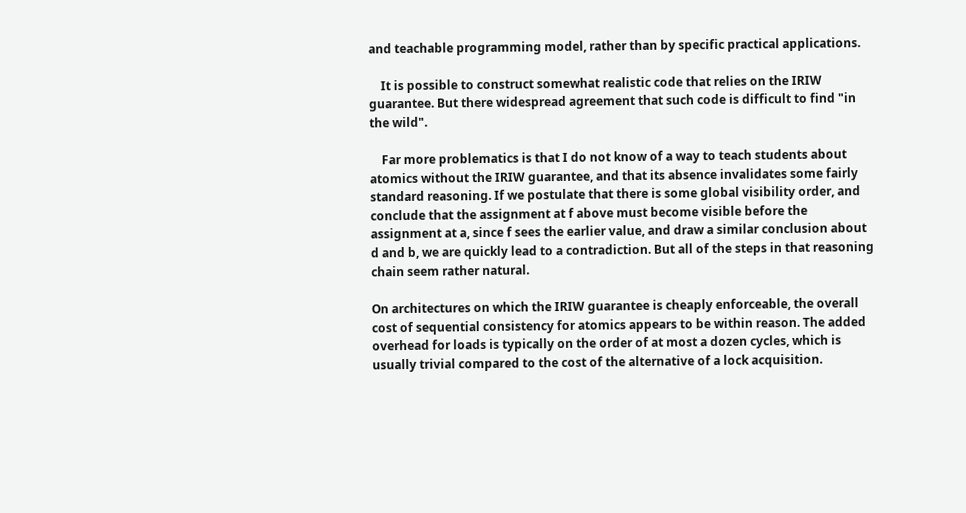and teachable programming model, rather than by specific practical applications.

    It is possible to construct somewhat realistic code that relies on the IRIW guarantee. But there widespread agreement that such code is difficult to find "in the wild".

    Far more problematics is that I do not know of a way to teach students about atomics without the IRIW guarantee, and that its absence invalidates some fairly standard reasoning. If we postulate that there is some global visibility order, and conclude that the assignment at f above must become visible before the assignment at a, since f sees the earlier value, and draw a similar conclusion about d and b, we are quickly lead to a contradiction. But all of the steps in that reasoning chain seem rather natural.

On architectures on which the IRIW guarantee is cheaply enforceable, the overall cost of sequential consistency for atomics appears to be within reason. The added overhead for loads is typically on the order of at most a dozen cycles, which is usually trivial compared to the cost of the alternative of a lock acquisition.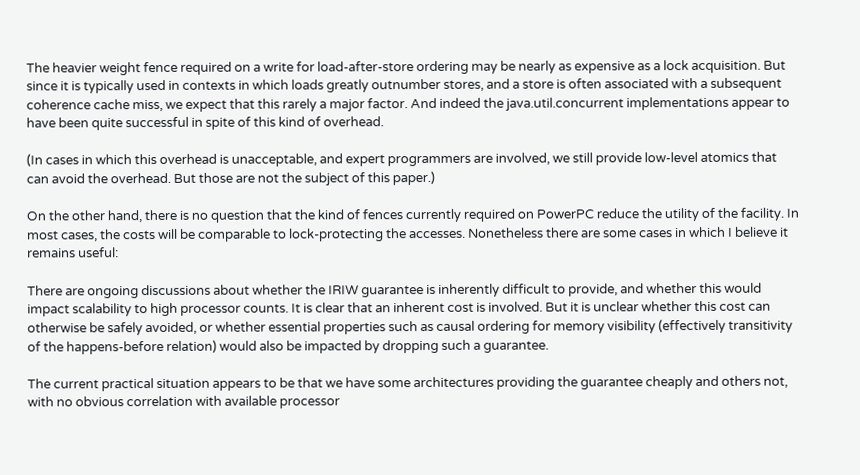The heavier weight fence required on a write for load-after-store ordering may be nearly as expensive as a lock acquisition. But since it is typically used in contexts in which loads greatly outnumber stores, and a store is often associated with a subsequent coherence cache miss, we expect that this rarely a major factor. And indeed the java.util.concurrent implementations appear to have been quite successful in spite of this kind of overhead.

(In cases in which this overhead is unacceptable, and expert programmers are involved, we still provide low-level atomics that can avoid the overhead. But those are not the subject of this paper.)

On the other hand, there is no question that the kind of fences currently required on PowerPC reduce the utility of the facility. In most cases, the costs will be comparable to lock-protecting the accesses. Nonetheless there are some cases in which I believe it remains useful:

There are ongoing discussions about whether the IRIW guarantee is inherently difficult to provide, and whether this would impact scalability to high processor counts. It is clear that an inherent cost is involved. But it is unclear whether this cost can otherwise be safely avoided, or whether essential properties such as causal ordering for memory visibility (effectively transitivity of the happens-before relation) would also be impacted by dropping such a guarantee.

The current practical situation appears to be that we have some architectures providing the guarantee cheaply and others not, with no obvious correlation with available processor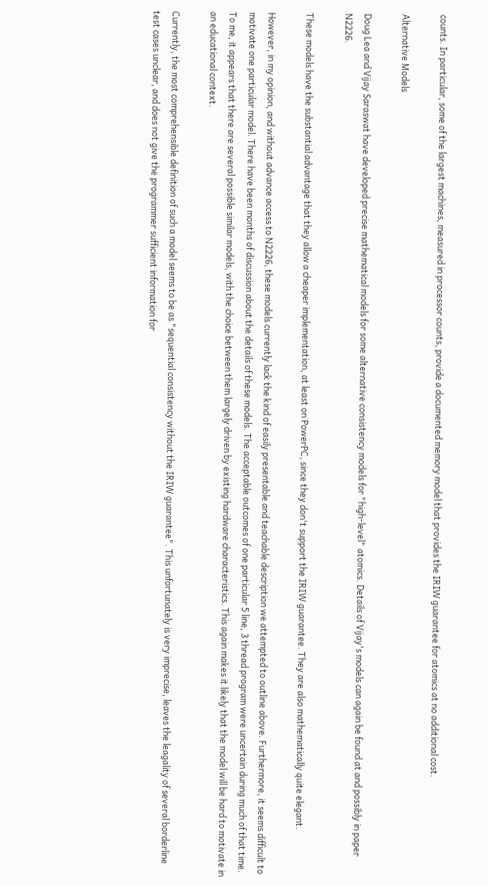counts. In particular, some of the largest machines, measured in processor counts, provide a documented memory model that provides the IRIW guarantee for atomics at no additional cost.

Alternative Models

Doug Lea and Vijay Saraswat have developed precise mathematical models for some alternative consistency models for "high-level" atomics. Details of Vijay's models can again be found at and possibly in paper N2226.

These models have the substantial advantage that they allow a cheaper implementation, at least on PowerPC, since they don't support the IRIW guarantee. They are also mathematically quite elegant.

However, in my opinion, and without advance access to N2226, these models currently lack the kind of easily presentable and teachable description we attempted to outline above. Furthermore, it seems difficult to motivate one particular model. There have been months of discussion about the details of these models. The acceptable outcomes of one particular 5 line, 3 thread program were uncertain during much of that time. To me, it appears that there are several possible similar models, with the choice between them largely driven by existing hardware characteristics. This again makes it likely that the model will be hard to motivate in an educational context.

Currently, the most comprehensible definition of such a model seems to be as "sequential consistency without the IRIW guarantee". This unfortunately is very imprecise, leaves the leagality of several borderline test cases unclear, and does not give the programmer sufficient information for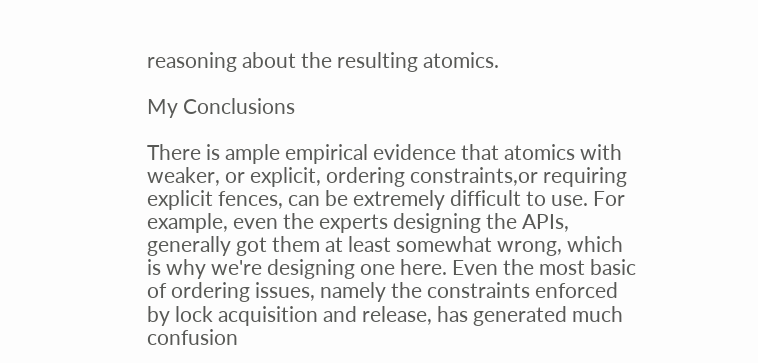reasoning about the resulting atomics.

My Conclusions

There is ample empirical evidence that atomics with weaker, or explicit, ordering constraints,or requiring explicit fences, can be extremely difficult to use. For example, even the experts designing the APIs, generally got them at least somewhat wrong, which is why we're designing one here. Even the most basic of ordering issues, namely the constraints enforced by lock acquisition and release, has generated much confusion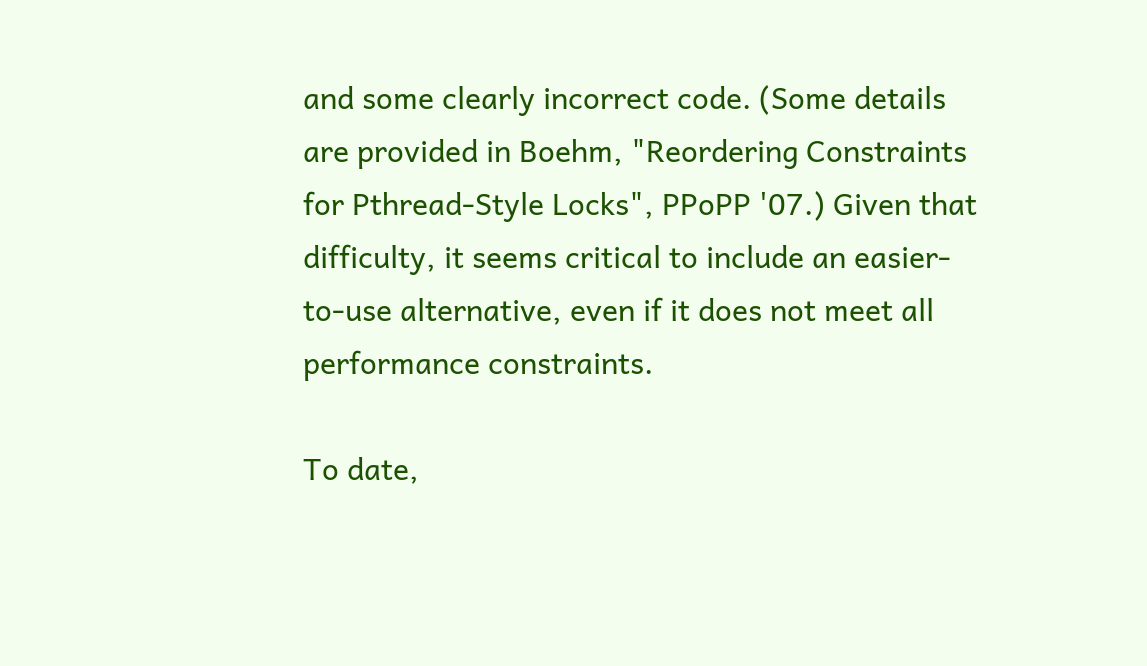and some clearly incorrect code. (Some details are provided in Boehm, "Reordering Constraints for Pthread-Style Locks", PPoPP '07.) Given that difficulty, it seems critical to include an easier-to-use alternative, even if it does not meet all performance constraints.

To date,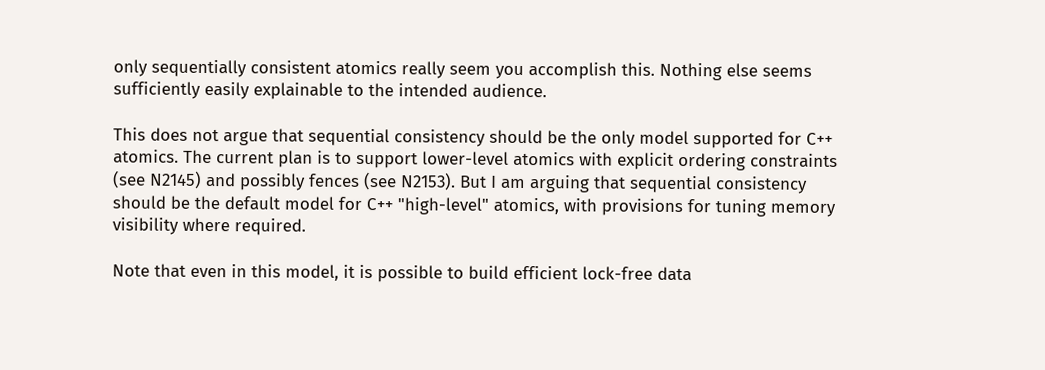only sequentially consistent atomics really seem you accomplish this. Nothing else seems sufficiently easily explainable to the intended audience.

This does not argue that sequential consistency should be the only model supported for C++ atomics. The current plan is to support lower-level atomics with explicit ordering constraints (see N2145) and possibly fences (see N2153). But I am arguing that sequential consistency should be the default model for C++ "high-level" atomics, with provisions for tuning memory visibility where required.

Note that even in this model, it is possible to build efficient lock-free data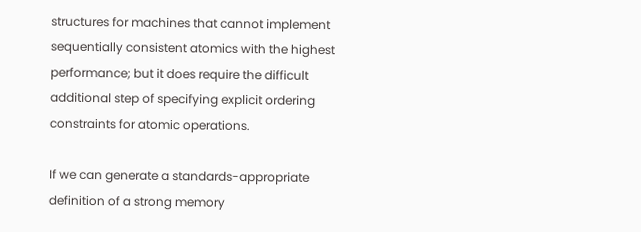structures for machines that cannot implement sequentially consistent atomics with the highest performance; but it does require the difficult additional step of specifying explicit ordering constraints for atomic operations.

If we can generate a standards-appropriate definition of a strong memory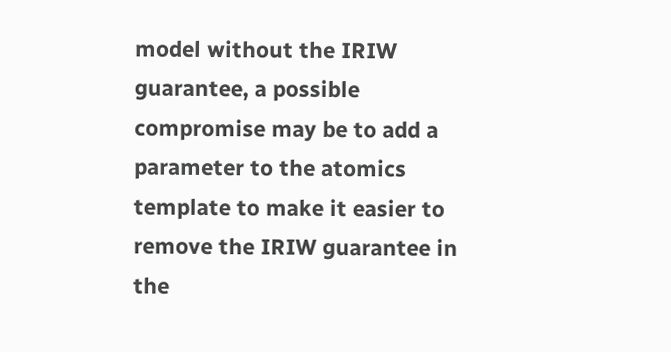model without the IRIW guarantee, a possible compromise may be to add a parameter to the atomics template to make it easier to remove the IRIW guarantee in the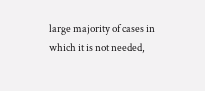large majority of cases in which it is not needed,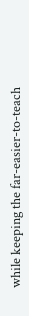while keeping the far-easier-to-teach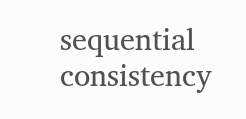sequential consistency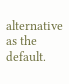alternative as the default.